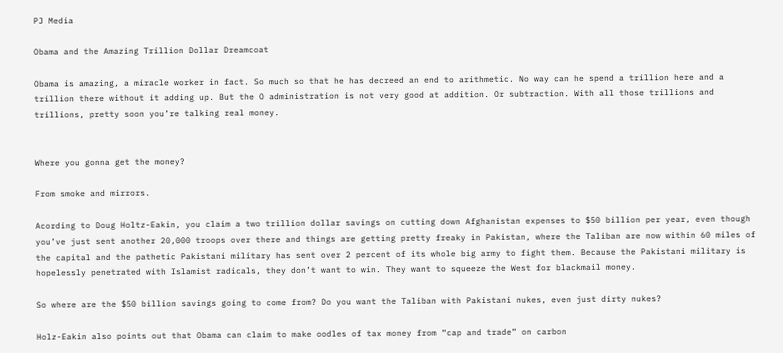PJ Media

Obama and the Amazing Trillion Dollar Dreamcoat

Obama is amazing, a miracle worker in fact. So much so that he has decreed an end to arithmetic. No way can he spend a trillion here and a trillion there without it adding up. But the O administration is not very good at addition. Or subtraction. With all those trillions and trillions, pretty soon you’re talking real money.


Where you gonna get the money?

From smoke and mirrors.

Acording to Doug Holtz-Eakin, you claim a two trillion dollar savings on cutting down Afghanistan expenses to $50 billion per year, even though you’ve just sent another 20,000 troops over there and things are getting pretty freaky in Pakistan, where the Taliban are now within 60 miles of the capital and the pathetic Pakistani military has sent over 2 percent of its whole big army to fight them. Because the Pakistani military is hopelessly penetrated with Islamist radicals, they don’t want to win. They want to squeeze the West for blackmail money.

So where are the $50 billion savings going to come from? Do you want the Taliban with Pakistani nukes, even just dirty nukes?

Holz-Eakin also points out that Obama can claim to make oodles of tax money from “cap and trade” on carbon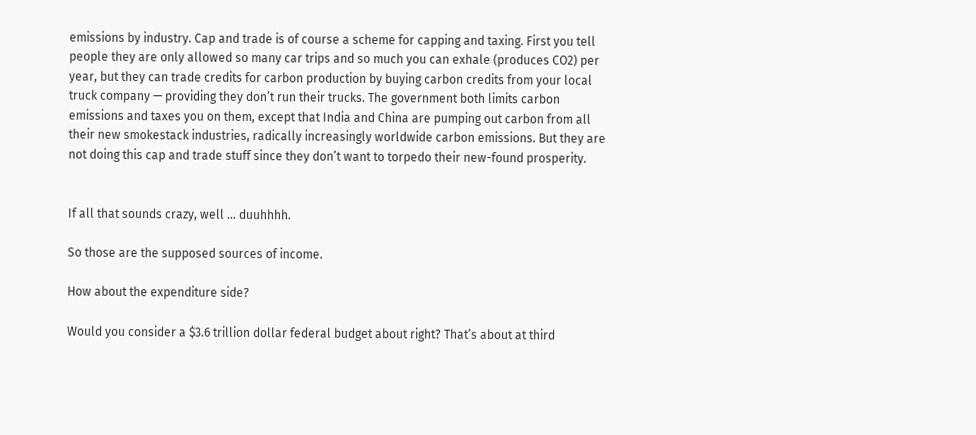emissions by industry. Cap and trade is of course a scheme for capping and taxing. First you tell people they are only allowed so many car trips and so much you can exhale (produces CO2) per year, but they can trade credits for carbon production by buying carbon credits from your local truck company — providing they don’t run their trucks. The government both limits carbon emissions and taxes you on them, except that India and China are pumping out carbon from all their new smokestack industries, radically increasingly worldwide carbon emissions. But they are not doing this cap and trade stuff since they don’t want to torpedo their new-found prosperity.


If all that sounds crazy, well … duuhhhh.

So those are the supposed sources of income.

How about the expenditure side?

Would you consider a $3.6 trillion dollar federal budget about right? That’s about at third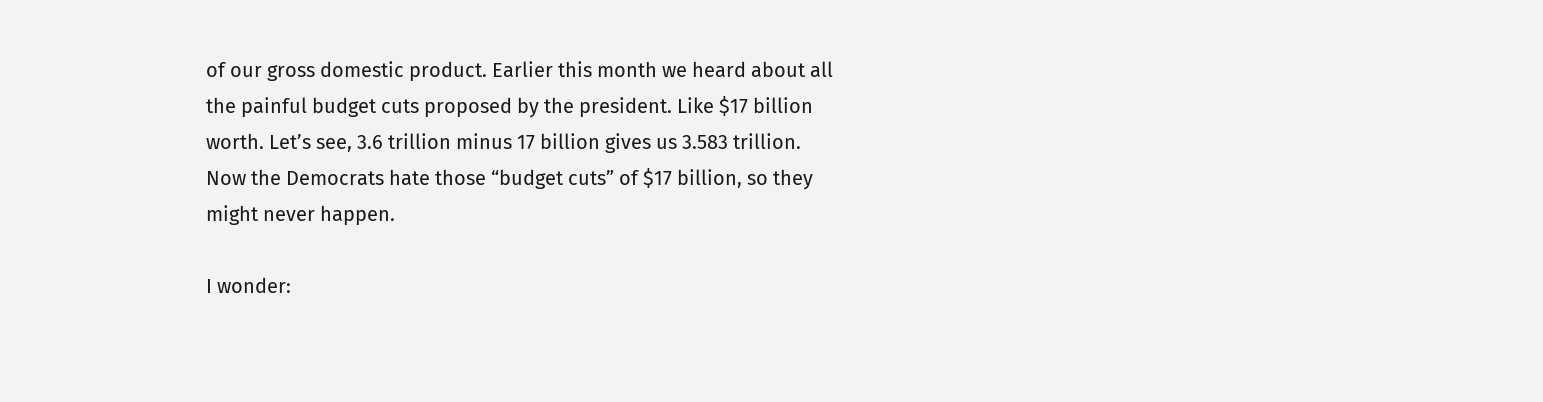of our gross domestic product. Earlier this month we heard about all the painful budget cuts proposed by the president. Like $17 billion worth. Let’s see, 3.6 trillion minus 17 billion gives us 3.583 trillion. Now the Democrats hate those “budget cuts” of $17 billion, so they might never happen.

I wonder: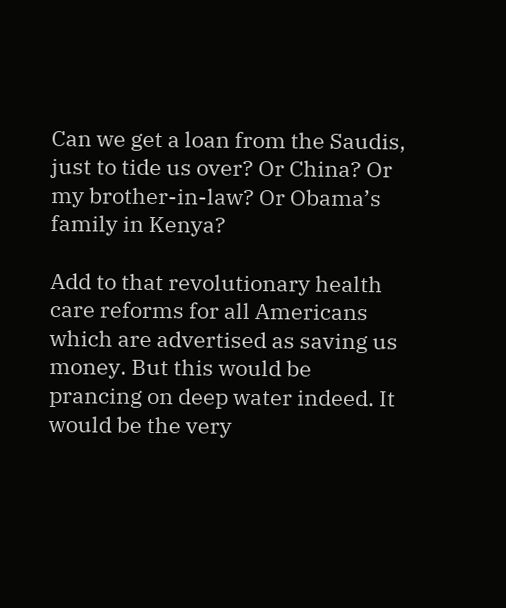Can we get a loan from the Saudis, just to tide us over? Or China? Or my brother-in-law? Or Obama’s family in Kenya?

Add to that revolutionary health care reforms for all Americans which are advertised as saving us money. But this would be prancing on deep water indeed. It would be the very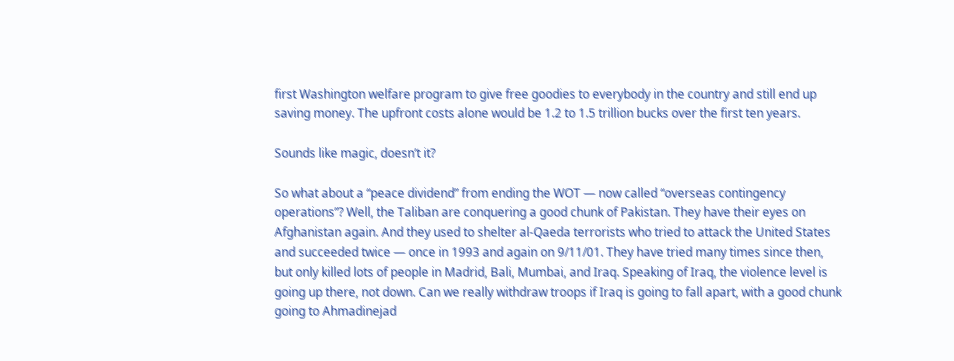first Washington welfare program to give free goodies to everybody in the country and still end up saving money. The upfront costs alone would be 1.2 to 1.5 trillion bucks over the first ten years.

Sounds like magic, doesn’t it?

So what about a “peace dividend” from ending the WOT — now called “overseas contingency operations”? Well, the Taliban are conquering a good chunk of Pakistan. They have their eyes on Afghanistan again. And they used to shelter al-Qaeda terrorists who tried to attack the United States and succeeded twice — once in 1993 and again on 9/11/01. They have tried many times since then, but only killed lots of people in Madrid, Bali, Mumbai, and Iraq. Speaking of Iraq, the violence level is going up there, not down. Can we really withdraw troops if Iraq is going to fall apart, with a good chunk going to Ahmadinejad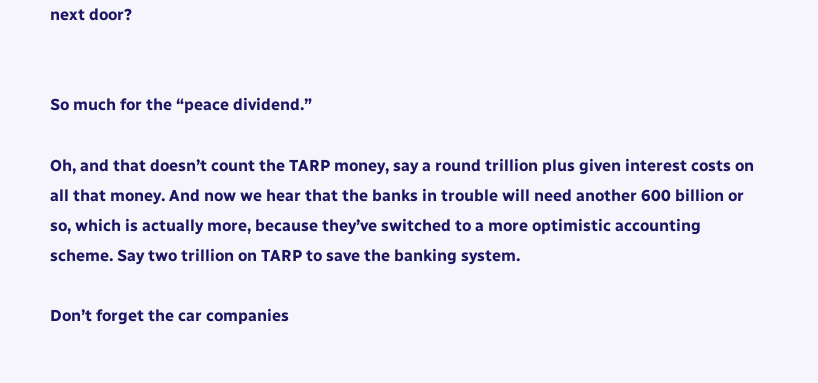next door?


So much for the “peace dividend.”

Oh, and that doesn’t count the TARP money, say a round trillion plus given interest costs on all that money. And now we hear that the banks in trouble will need another 600 billion or so, which is actually more, because they’ve switched to a more optimistic accounting scheme. Say two trillion on TARP to save the banking system.

Don’t forget the car companies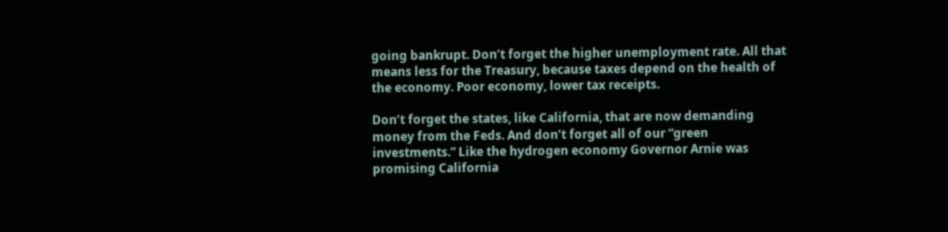going bankrupt. Don’t forget the higher unemployment rate. All that means less for the Treasury, because taxes depend on the health of the economy. Poor economy, lower tax receipts.

Don’t forget the states, like California, that are now demanding money from the Feds. And don’t forget all of our “green investments.” Like the hydrogen economy Governor Arnie was promising California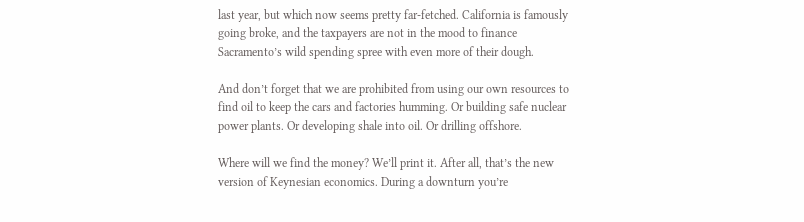last year, but which now seems pretty far-fetched. California is famously going broke, and the taxpayers are not in the mood to finance Sacramento’s wild spending spree with even more of their dough.

And don’t forget that we are prohibited from using our own resources to find oil to keep the cars and factories humming. Or building safe nuclear power plants. Or developing shale into oil. Or drilling offshore.

Where will we find the money? We’ll print it. After all, that’s the new version of Keynesian economics. During a downturn you’re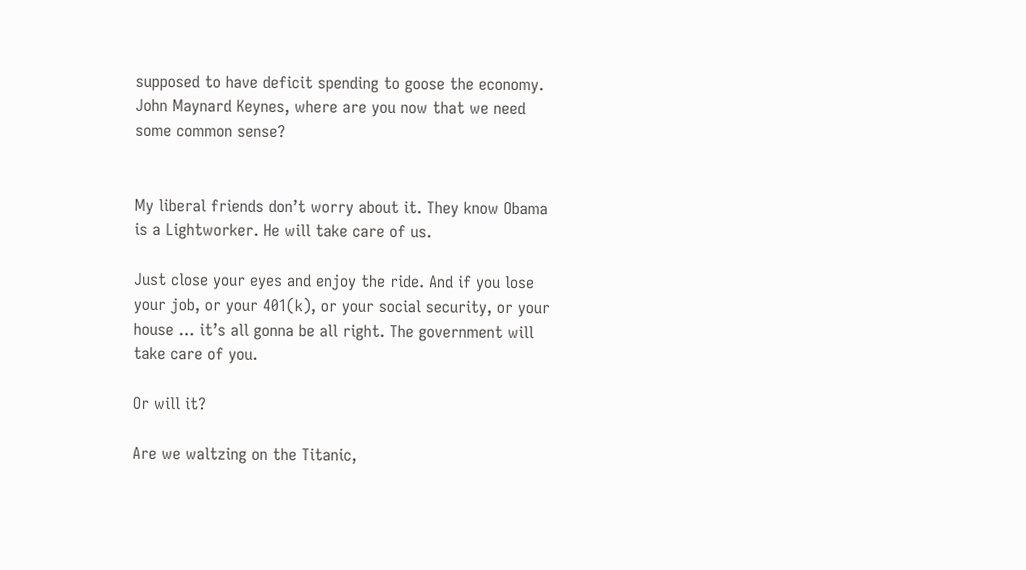supposed to have deficit spending to goose the economy. John Maynard Keynes, where are you now that we need some common sense?


My liberal friends don’t worry about it. They know Obama is a Lightworker. He will take care of us.

Just close your eyes and enjoy the ride. And if you lose your job, or your 401(k), or your social security, or your house … it’s all gonna be all right. The government will take care of you.

Or will it?

Are we waltzing on the Titanic,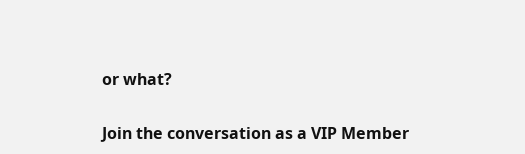or what?

Join the conversation as a VIP Member